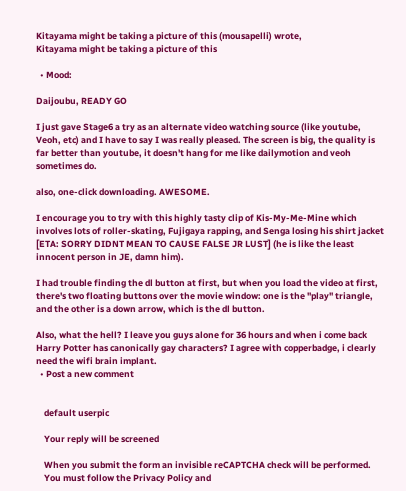Kitayama might be taking a picture of this (mousapelli) wrote,
Kitayama might be taking a picture of this

  • Mood:

Daijoubu, READY GO

I just gave Stage6 a try as an alternate video watching source (like youtube, Veoh, etc) and I have to say I was really pleased. The screen is big, the quality is far better than youtube, it doesn't hang for me like dailymotion and veoh sometimes do.

also, one-click downloading. AWESOME.

I encourage you to try with this highly tasty clip of Kis-My-Me-Mine which involves lots of roller-skating, Fujigaya rapping, and Senga losing his shirt jacket [ETA: SORRY DIDNT MEAN TO CAUSE FALSE JR LUST] (he is like the least innocent person in JE, damn him).

I had trouble finding the dl button at first, but when you load the video at first, there's two floating buttons over the movie window: one is the "play" triangle, and the other is a down arrow, which is the dl button.

Also, what the hell? I leave you guys alone for 36 hours and when i come back Harry Potter has canonically gay characters? I agree with copperbadge, i clearly need the wifi brain implant.
  • Post a new comment


    default userpic

    Your reply will be screened

    When you submit the form an invisible reCAPTCHA check will be performed.
    You must follow the Privacy Policy and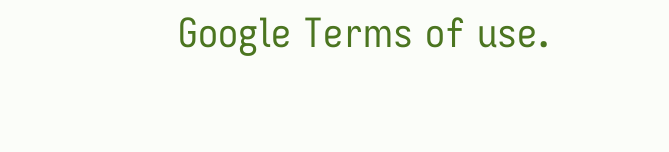Google Terms of use.